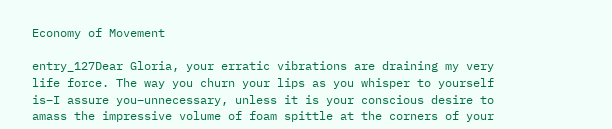Economy of Movement

entry_127Dear Gloria, your erratic vibrations are draining my very life force. The way you churn your lips as you whisper to yourself is–I assure you–unnecessary, unless it is your conscious desire to amass the impressive volume of foam spittle at the corners of your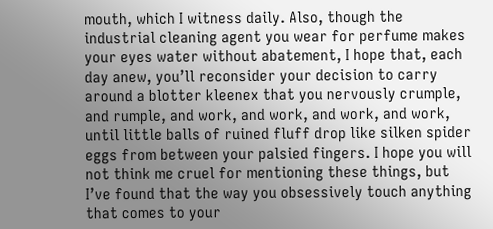mouth, which I witness daily. Also, though the industrial cleaning agent you wear for perfume makes your eyes water without abatement, I hope that, each day anew, you’ll reconsider your decision to carry around a blotter kleenex that you nervously crumple, and rumple, and work, and work, and work, and work, until little balls of ruined fluff drop like silken spider eggs from between your palsied fingers. I hope you will not think me cruel for mentioning these things, but I’ve found that the way you obsessively touch anything that comes to your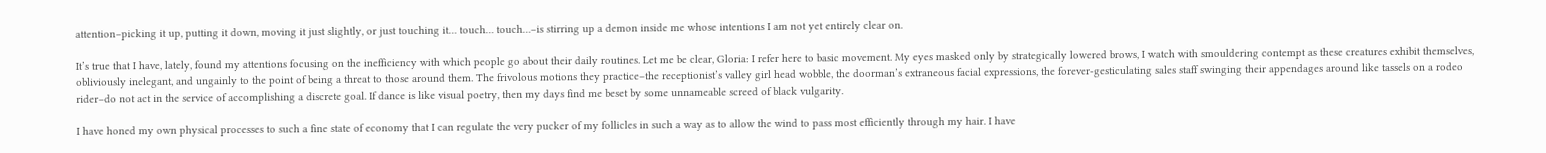attention–picking it up, putting it down, moving it just slightly, or just touching it… touch… touch…–is stirring up a demon inside me whose intentions I am not yet entirely clear on.

It’s true that I have, lately, found my attentions focusing on the inefficiency with which people go about their daily routines. Let me be clear, Gloria: I refer here to basic movement. My eyes masked only by strategically lowered brows, I watch with smouldering contempt as these creatures exhibit themselves, obliviously inelegant, and ungainly to the point of being a threat to those around them. The frivolous motions they practice–the receptionist’s valley girl head wobble, the doorman’s extraneous facial expressions, the forever-gesticulating sales staff swinging their appendages around like tassels on a rodeo rider–do not act in the service of accomplishing a discrete goal. If dance is like visual poetry, then my days find me beset by some unnameable screed of black vulgarity.

I have honed my own physical processes to such a fine state of economy that I can regulate the very pucker of my follicles in such a way as to allow the wind to pass most efficiently through my hair. I have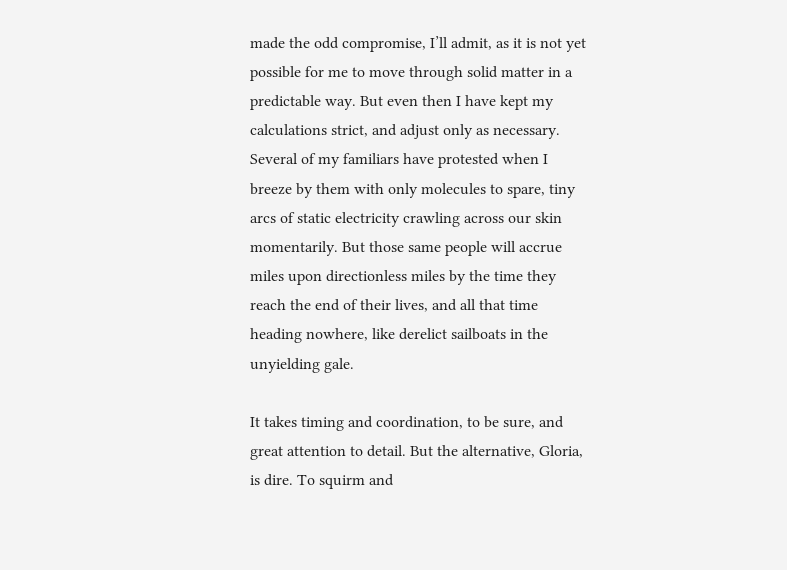made the odd compromise, I’ll admit, as it is not yet possible for me to move through solid matter in a predictable way. But even then I have kept my calculations strict, and adjust only as necessary. Several of my familiars have protested when I breeze by them with only molecules to spare, tiny arcs of static electricity crawling across our skin momentarily. But those same people will accrue miles upon directionless miles by the time they reach the end of their lives, and all that time heading nowhere, like derelict sailboats in the unyielding gale.

It takes timing and coordination, to be sure, and great attention to detail. But the alternative, Gloria, is dire. To squirm and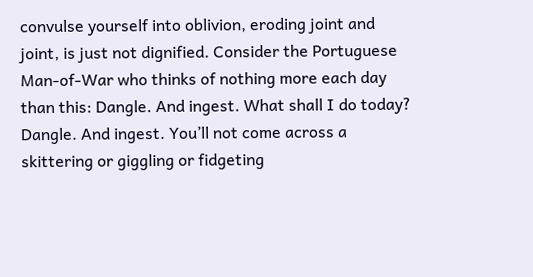convulse yourself into oblivion, eroding joint and joint, is just not dignified. Consider the Portuguese Man-of-War who thinks of nothing more each day than this: Dangle. And ingest. What shall I do today? Dangle. And ingest. You’ll not come across a skittering or giggling or fidgeting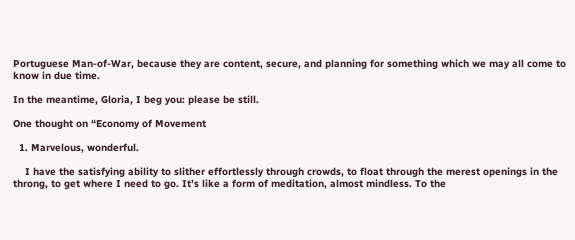Portuguese Man-of-War, because they are content, secure, and planning for something which we may all come to know in due time.

In the meantime, Gloria, I beg you: please be still.

One thought on “Economy of Movement

  1. Marvelous, wonderful.

    I have the satisfying ability to slither effortlessly through crowds, to float through the merest openings in the throng, to get where I need to go. It’s like a form of meditation, almost mindless. To the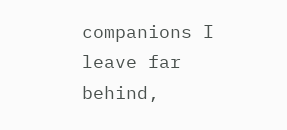companions I leave far behind,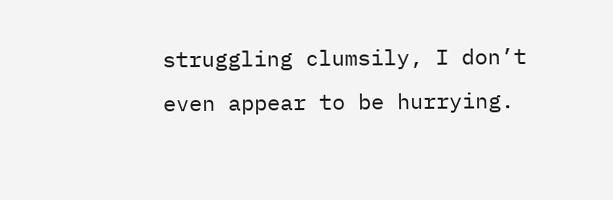struggling clumsily, I don’t even appear to be hurrying.